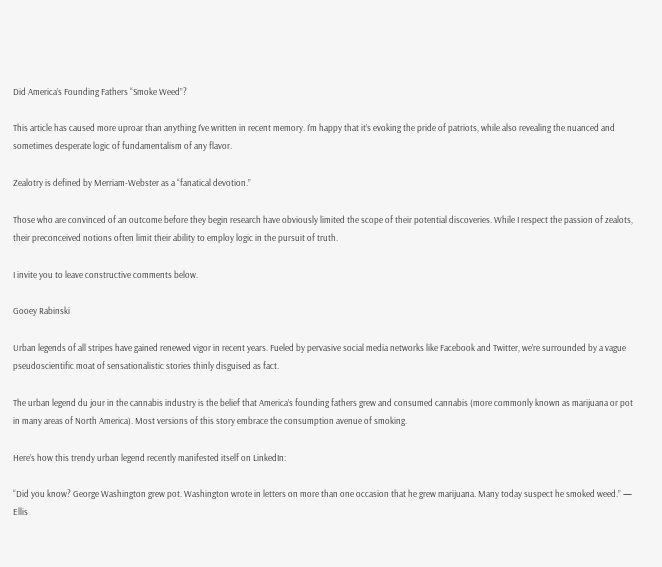Did America’s Founding Fathers “Smoke Weed”?

This article has caused more uproar than anything I’ve written in recent memory. I’m happy that it’s evoking the pride of patriots, while also revealing the nuanced and sometimes desperate logic of fundamentalism of any flavor.

Zealotry is defined by Merriam-Webster as a “fanatical devotion.”

Those who are convinced of an outcome before they begin research have obviously limited the scope of their potential discoveries. While I respect the passion of zealots, their preconceived notions often limit their ability to employ logic in the pursuit of truth.

I invite you to leave constructive comments below.

Gooey Rabinski

Urban legends of all stripes have gained renewed vigor in recent years. Fueled by pervasive social media networks like Facebook and Twitter, we’re surrounded by a vague pseudoscientific moat of sensationalistic stories thinly disguised as fact.

The urban legend du jour in the cannabis industry is the belief that America’s founding fathers grew and consumed cannabis (more commonly known as marijuana or pot in many areas of North America). Most versions of this story embrace the consumption avenue of smoking.

Here’s how this trendy urban legend recently manifested itself on LinkedIn:

“Did you know? George Washington grew pot. Washington wrote in letters on more than one occasion that he grew marijuana. Many today suspect he smoked weed.” — Ellis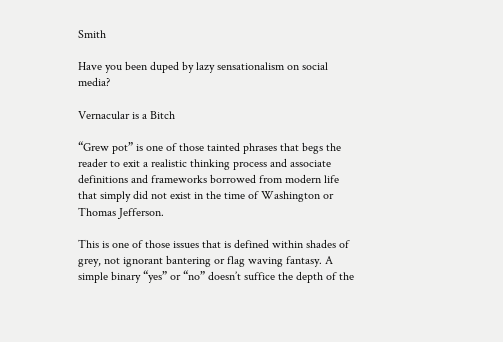Smith

Have you been duped by lazy sensationalism on social media?

Vernacular is a Bitch

“Grew pot” is one of those tainted phrases that begs the reader to exit a realistic thinking process and associate definitions and frameworks borrowed from modern life that simply did not exist in the time of Washington or Thomas Jefferson.

This is one of those issues that is defined within shades of grey, not ignorant bantering or flag waving fantasy. A simple binary “yes” or “no” doesn’t suffice the depth of the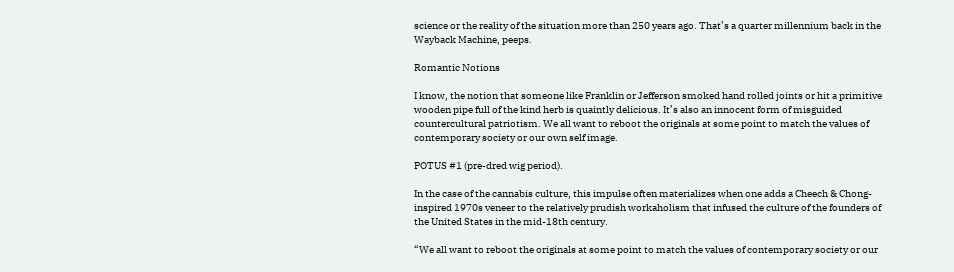science or the reality of the situation more than 250 years ago. That’s a quarter millennium back in the Wayback Machine, peeps.

Romantic Notions

I know, the notion that someone like Franklin or Jefferson smoked hand rolled joints or hit a primitive wooden pipe full of the kind herb is quaintly delicious. It’s also an innocent form of misguided countercultural patriotism. We all want to reboot the originals at some point to match the values of contemporary society or our own self image.

POTUS #1 (pre-dred wig period).

In the case of the cannabis culture, this impulse often materializes when one adds a Cheech & Chong-inspired 1970s veneer to the relatively prudish workaholism that infused the culture of the founders of the United States in the mid-18th century.

“We all want to reboot the originals at some point to match the values of contemporary society or our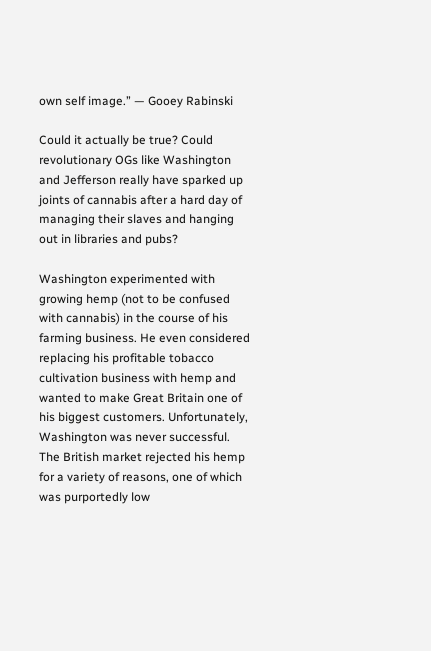own self image.” — Gooey Rabinski

Could it actually be true? Could revolutionary OGs like Washington and Jefferson really have sparked up joints of cannabis after a hard day of managing their slaves and hanging out in libraries and pubs?

Washington experimented with growing hemp (not to be confused with cannabis) in the course of his farming business. He even considered replacing his profitable tobacco cultivation business with hemp and wanted to make Great Britain one of his biggest customers. Unfortunately, Washington was never successful. The British market rejected his hemp for a variety of reasons, one of which was purportedly low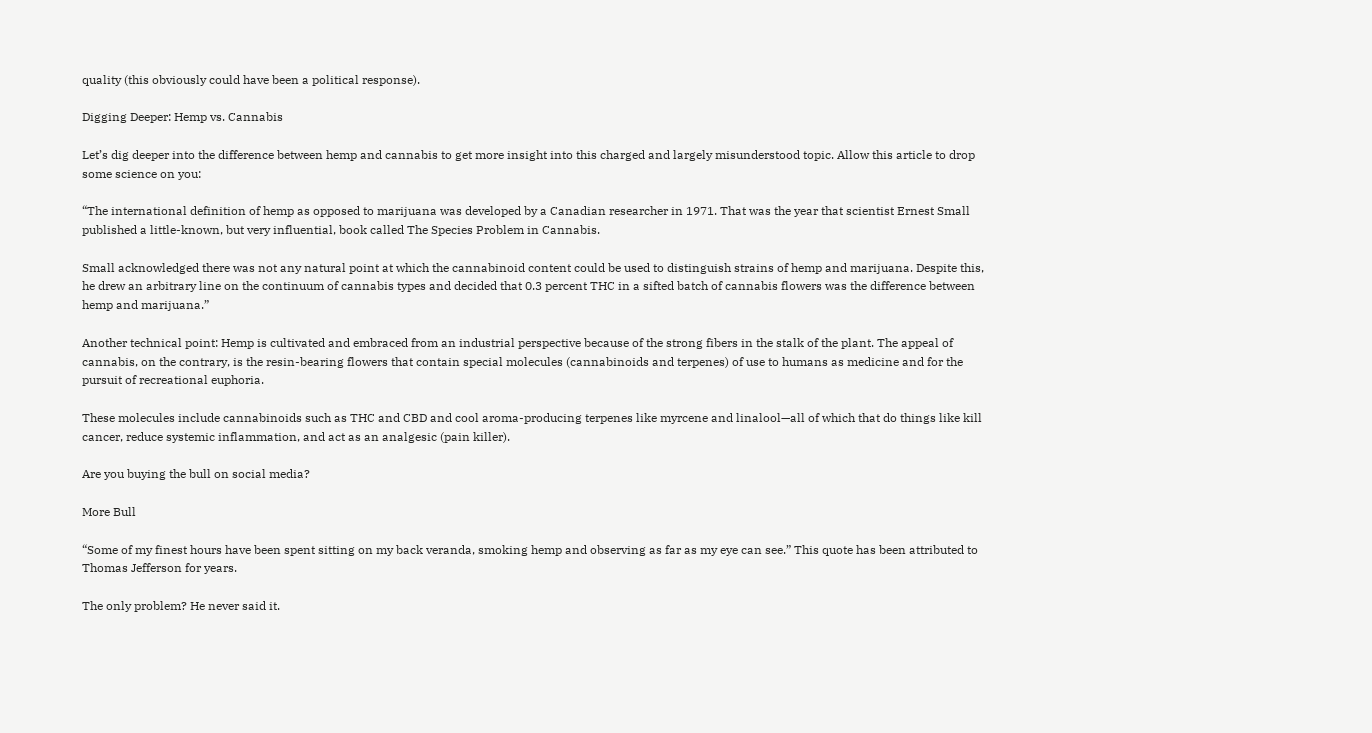quality (this obviously could have been a political response).

Digging Deeper: Hemp vs. Cannabis

Let’s dig deeper into the difference between hemp and cannabis to get more insight into this charged and largely misunderstood topic. Allow this article to drop some science on you:

“The international definition of hemp as opposed to marijuana was developed by a Canadian researcher in 1971. That was the year that scientist Ernest Small published a little-known, but very influential, book called The Species Problem in Cannabis.

Small acknowledged there was not any natural point at which the cannabinoid content could be used to distinguish strains of hemp and marijuana. Despite this, he drew an arbitrary line on the continuum of cannabis types and decided that 0.3 percent THC in a sifted batch of cannabis flowers was the difference between hemp and marijuana.”

Another technical point: Hemp is cultivated and embraced from an industrial perspective because of the strong fibers in the stalk of the plant. The appeal of cannabis, on the contrary, is the resin-bearing flowers that contain special molecules (cannabinoids and terpenes) of use to humans as medicine and for the pursuit of recreational euphoria.

These molecules include cannabinoids such as THC and CBD and cool aroma-producing terpenes like myrcene and linalool—all of which that do things like kill cancer, reduce systemic inflammation, and act as an analgesic (pain killer).

Are you buying the bull on social media?

More Bull

“Some of my finest hours have been spent sitting on my back veranda, smoking hemp and observing as far as my eye can see.” This quote has been attributed to Thomas Jefferson for years.

The only problem? He never said it.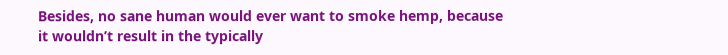Besides, no sane human would ever want to smoke hemp, because it wouldn’t result in the typically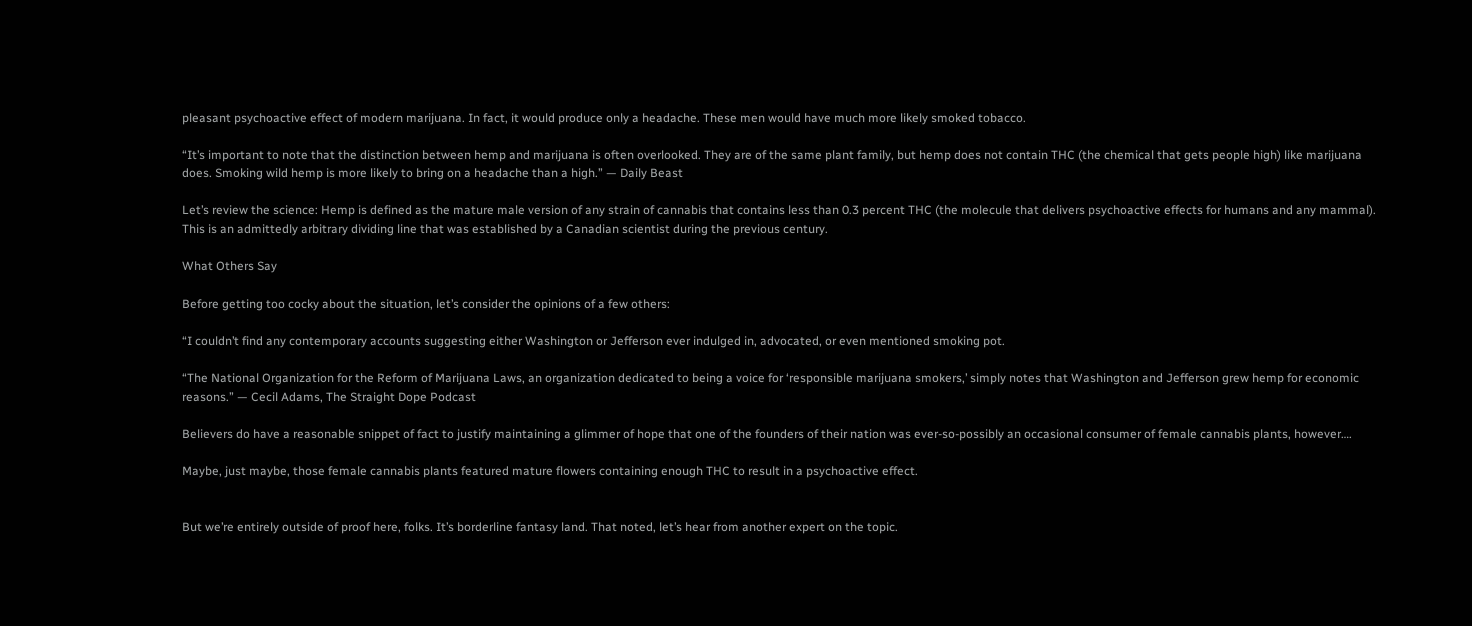pleasant psychoactive effect of modern marijuana. In fact, it would produce only a headache. These men would have much more likely smoked tobacco.

“It’s important to note that the distinction between hemp and marijuana is often overlooked. They are of the same plant family, but hemp does not contain THC (the chemical that gets people high) like marijuana does. Smoking wild hemp is more likely to bring on a headache than a high.” — Daily Beast

Let’s review the science: Hemp is defined as the mature male version of any strain of cannabis that contains less than 0.3 percent THC (the molecule that delivers psychoactive effects for humans and any mammal). This is an admittedly arbitrary dividing line that was established by a Canadian scientist during the previous century.

What Others Say

Before getting too cocky about the situation, let’s consider the opinions of a few others:

“I couldn’t find any contemporary accounts suggesting either Washington or Jefferson ever indulged in, advocated, or even mentioned smoking pot.

“The National Organization for the Reform of Marijuana Laws, an organization dedicated to being a voice for ‘responsible marijuana smokers,’ simply notes that Washington and Jefferson grew hemp for economic reasons.” — Cecil Adams, The Straight Dope Podcast

Believers do have a reasonable snippet of fact to justify maintaining a glimmer of hope that one of the founders of their nation was ever-so-possibly an occasional consumer of female cannabis plants, however….

Maybe, just maybe, those female cannabis plants featured mature flowers containing enough THC to result in a psychoactive effect.


But we’re entirely outside of proof here, folks. It’s borderline fantasy land. That noted, let’s hear from another expert on the topic.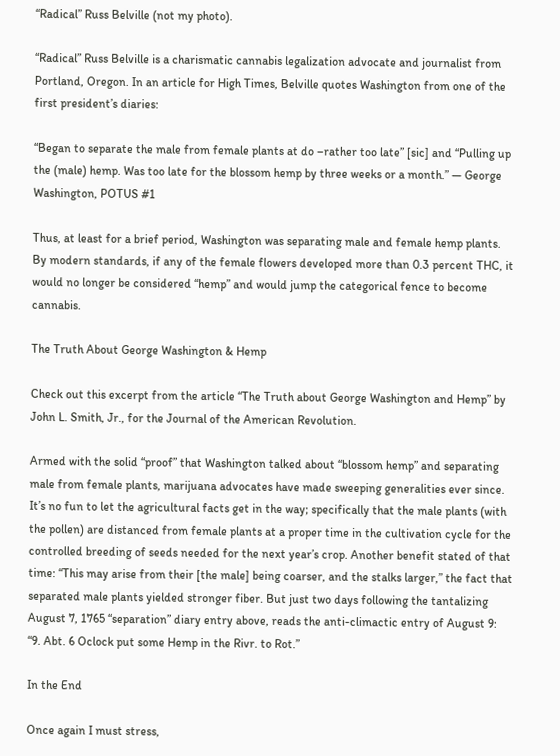“Radical” Russ Belville (not my photo).

“Radical” Russ Belville is a charismatic cannabis legalization advocate and journalist from Portland, Oregon. In an article for High Times, Belville quotes Washington from one of the first president’s diaries:

“Began to separate the male from female plants at do –rather too late” [sic] and “Pulling up the (male) hemp. Was too late for the blossom hemp by three weeks or a month.” — George Washington, POTUS #1

Thus, at least for a brief period, Washington was separating male and female hemp plants. By modern standards, if any of the female flowers developed more than 0.3 percent THC, it would no longer be considered “hemp” and would jump the categorical fence to become cannabis.

The Truth About George Washington & Hemp

Check out this excerpt from the article “The Truth about George Washington and Hemp” by John L. Smith, Jr., for the Journal of the American Revolution.

Armed with the solid “proof” that Washington talked about “blossom hemp” and separating male from female plants, marijuana advocates have made sweeping generalities ever since. It’s no fun to let the agricultural facts get in the way; specifically that the male plants (with the pollen) are distanced from female plants at a proper time in the cultivation cycle for the controlled breeding of seeds needed for the next year’s crop. Another benefit stated of that time: “This may arise from their [the male] being coarser, and the stalks larger,” the fact that separated male plants yielded stronger fiber. But just two days following the tantalizing August 7, 1765 “separation” diary entry above, reads the anti-climactic entry of August 9: “9. Abt. 6 Oclock put some Hemp in the Rivr. to Rot.”

In the End

Once again I must stress,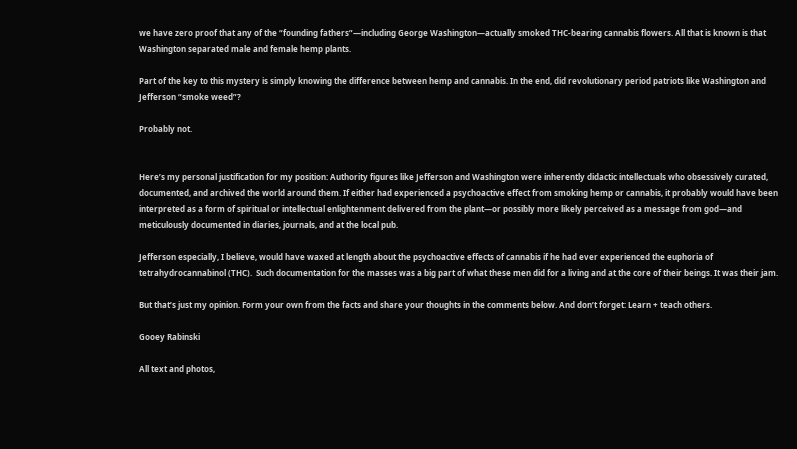we have zero proof that any of the “founding fathers”—including George Washington—actually smoked THC-bearing cannabis flowers. All that is known is that Washington separated male and female hemp plants.

Part of the key to this mystery is simply knowing the difference between hemp and cannabis. In the end, did revolutionary period patriots like Washington and Jefferson “smoke weed”?

Probably not.


Here’s my personal justification for my position: Authority figures like Jefferson and Washington were inherently didactic intellectuals who obsessively curated, documented, and archived the world around them. If either had experienced a psychoactive effect from smoking hemp or cannabis, it probably would have been interpreted as a form of spiritual or intellectual enlightenment delivered from the plant—or possibly more likely perceived as a message from god—and meticulously documented in diaries, journals, and at the local pub.

Jefferson especially, I believe, would have waxed at length about the psychoactive effects of cannabis if he had ever experienced the euphoria of tetrahydrocannabinol (THC).  Such documentation for the masses was a big part of what these men did for a living and at the core of their beings. It was their jam.

But that’s just my opinion. Form your own from the facts and share your thoughts in the comments below. And don’t forget: Learn + teach others.

Gooey Rabinski

All text and photos,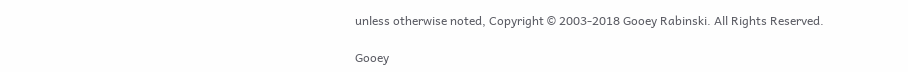unless otherwise noted, Copyright © 2003-2018 Gooey Rabinski. All Rights Reserved.

Gooey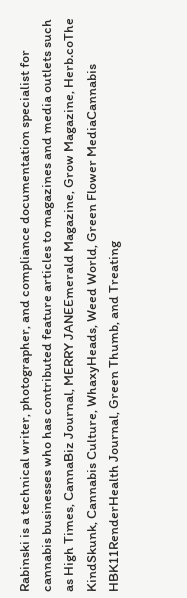Rabinski is a technical writer, photographer, and compliance documentation specialist for cannabis businesses who has contributed feature articles to magazines and media outlets such as High Times, CannaBiz Journal, MERRY JANEEmerald Magazine, Grow Magazine, Herb.coThe KindSkunk, Cannabis Culture, WhaxyHeads, Weed World, Green Flower MediaCannabis HBK11RenderHealth Journal, Green Thumb, and Treating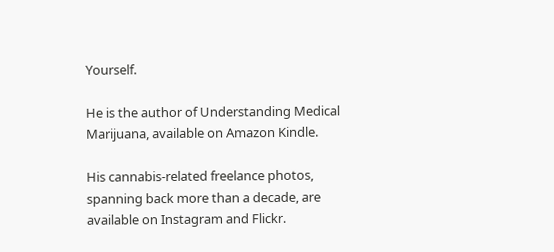Yourself.

He is the author of Understanding Medical Marijuana, available on Amazon Kindle.

His cannabis-related freelance photos, spanning back more than a decade, are available on Instagram and Flickr.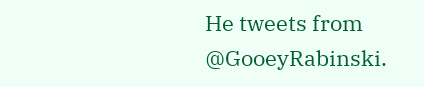He tweets from @GooeyRabinski.